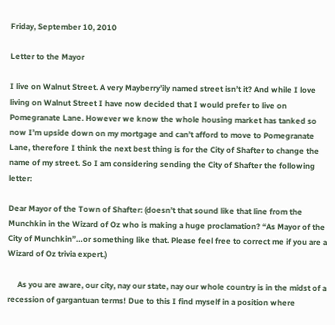Friday, September 10, 2010

Letter to the Mayor

I live on Walnut Street. A very Mayberry’ily named street isn’t it? And while I love living on Walnut Street I have now decided that I would prefer to live on Pomegranate Lane. However we know the whole housing market has tanked so now I’m upside down on my mortgage and can’t afford to move to Pomegranate Lane, therefore I think the next best thing is for the City of Shafter to change the name of my street. So I am considering sending the City of Shafter the following letter:

Dear Mayor of the Town of Shafter: (doesn’t that sound like that line from the Munchkin in the Wizard of Oz who is making a huge proclamation? “As Mayor of the City of Munchkin”…or something like that. Please feel free to correct me if you are a Wizard of Oz trivia expert.)

     As you are aware, our city, nay our state, nay our whole country is in the midst of a recession of gargantuan terms! Due to this I find myself in a position where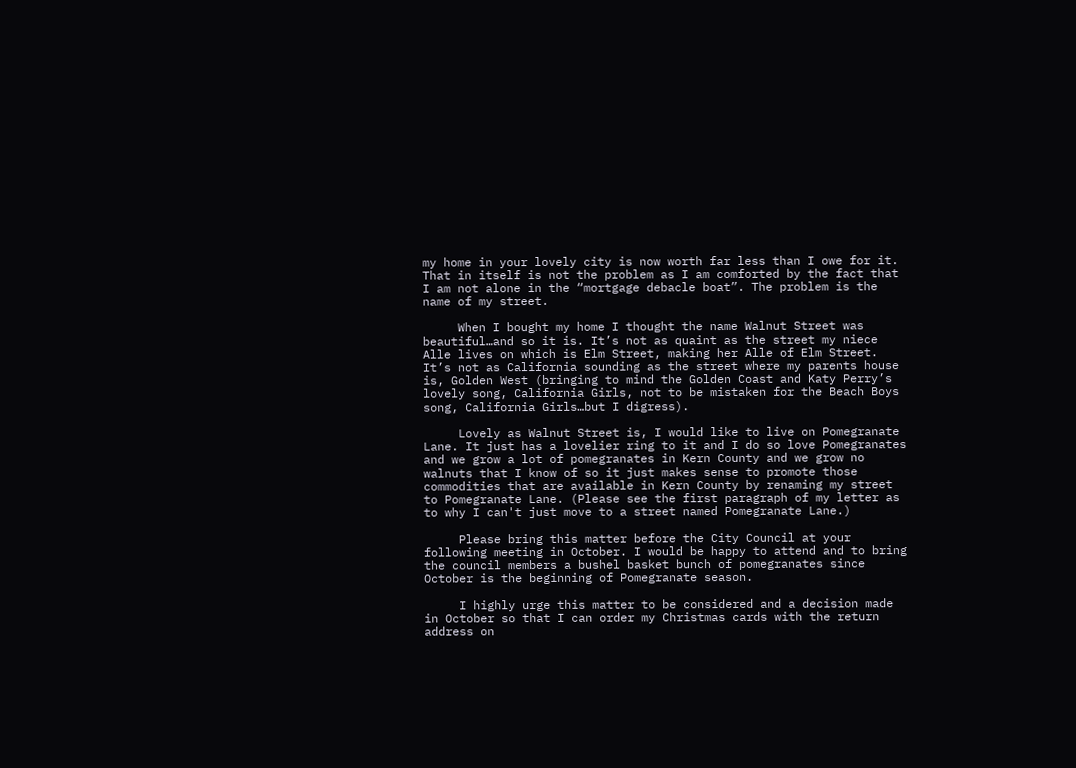my home in your lovely city is now worth far less than I owe for it. That in itself is not the problem as I am comforted by the fact that I am not alone in the “mortgage debacle boat”. The problem is the name of my street.

     When I bought my home I thought the name Walnut Street was beautiful…and so it is. It’s not as quaint as the street my niece Alle lives on which is Elm Street, making her Alle of Elm Street. It’s not as California sounding as the street where my parents house is, Golden West (bringing to mind the Golden Coast and Katy Perry’s lovely song, California Girls, not to be mistaken for the Beach Boys song, California Girls…but I digress).

     Lovely as Walnut Street is, I would like to live on Pomegranate Lane. It just has a lovelier ring to it and I do so love Pomegranates and we grow a lot of pomegranates in Kern County and we grow no walnuts that I know of so it just makes sense to promote those commodities that are available in Kern County by renaming my street to Pomegranate Lane. (Please see the first paragraph of my letter as to why I can't just move to a street named Pomegranate Lane.)

     Please bring this matter before the City Council at your following meeting in October. I would be happy to attend and to bring the council members a bushel basket bunch of pomegranates since October is the beginning of Pomegranate season.

     I highly urge this matter to be considered and a decision made in October so that I can order my Christmas cards with the return address on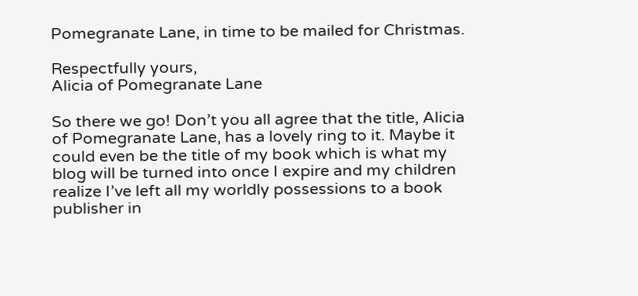Pomegranate Lane, in time to be mailed for Christmas.

Respectfully yours,
Alicia of Pomegranate Lane

So there we go! Don’t you all agree that the title, Alicia of Pomegranate Lane, has a lovely ring to it. Maybe it could even be the title of my book which is what my blog will be turned into once I expire and my children realize I’ve left all my worldly possessions to a book publisher in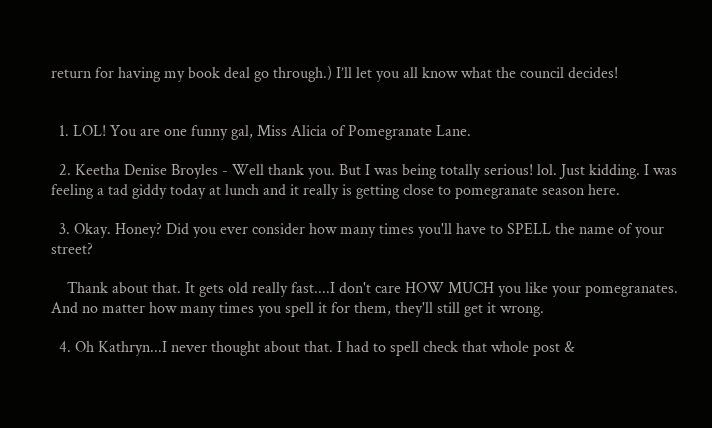return for having my book deal go through.) I’ll let you all know what the council decides!


  1. LOL! You are one funny gal, Miss Alicia of Pomegranate Lane.

  2. Keetha Denise Broyles - Well thank you. But I was being totally serious! lol. Just kidding. I was feeling a tad giddy today at lunch and it really is getting close to pomegranate season here.

  3. Okay. Honey? Did you ever consider how many times you'll have to SPELL the name of your street?

    Thank about that. It gets old really fast....I don't care HOW MUCH you like your pomegranates. And no matter how many times you spell it for them, they'll still get it wrong.

  4. Oh Kathryn...I never thought about that. I had to spell check that whole post &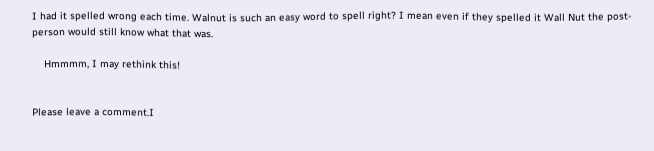I had it spelled wrong each time. Walnut is such an easy word to spell right? I mean even if they spelled it Wall Nut the post-person would still know what that was.

    Hmmmm, I may rethink this!


Please leave a comment.I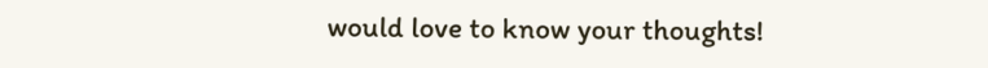would love to know your thoughts!